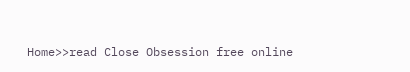Home>>read Close Obsession free online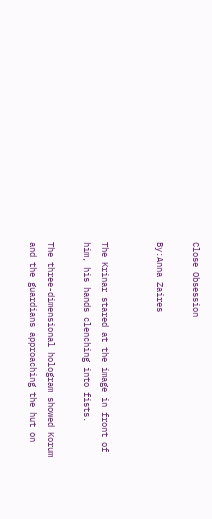Close Obsession

By:Anna Zaires


The Krinar stared at the image in front of him, his hands clenching into fists.

The three-dimensional hologram showed Korum and the guardians approaching the hut on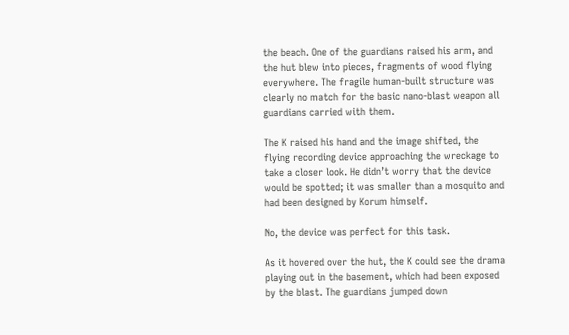the beach. One of the guardians raised his arm, and the hut blew into pieces, fragments of wood flying everywhere. The fragile human-built structure was clearly no match for the basic nano-blast weapon all guardians carried with them.

The K raised his hand and the image shifted, the flying recording device approaching the wreckage to take a closer look. He didn’t worry that the device would be spotted; it was smaller than a mosquito and had been designed by Korum himself.

No, the device was perfect for this task.

As it hovered over the hut, the K could see the drama playing out in the basement, which had been exposed by the blast. The guardians jumped down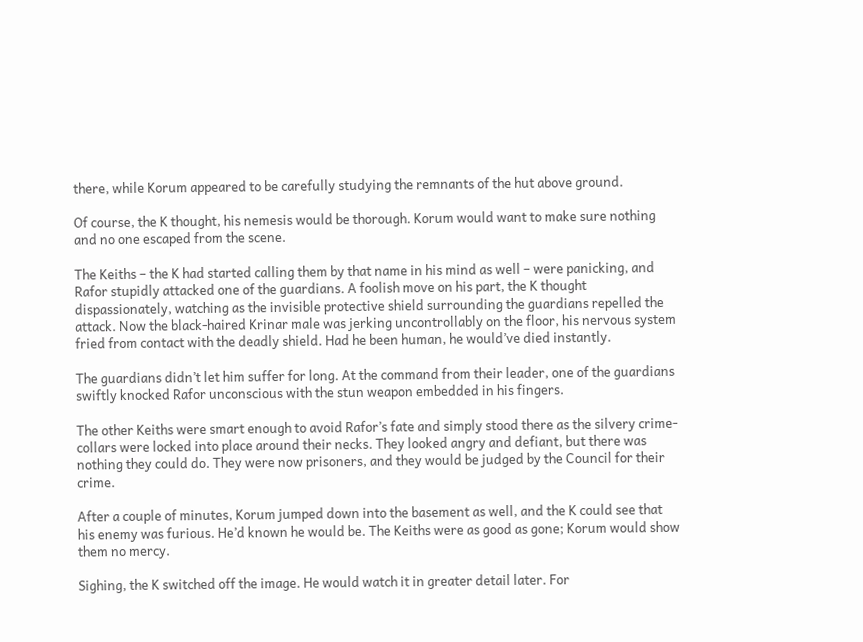there, while Korum appeared to be carefully studying the remnants of the hut above ground.

Of course, the K thought, his nemesis would be thorough. Korum would want to make sure nothing and no one escaped from the scene.

The Keiths – the K had started calling them by that name in his mind as well – were panicking, and Rafor stupidly attacked one of the guardians. A foolish move on his part, the K thought dispassionately, watching as the invisible protective shield surrounding the guardians repelled the attack. Now the black-haired Krinar male was jerking uncontrollably on the floor, his nervous system fried from contact with the deadly shield. Had he been human, he would’ve died instantly.

The guardians didn’t let him suffer for long. At the command from their leader, one of the guardians swiftly knocked Rafor unconscious with the stun weapon embedded in his fingers.

The other Keiths were smart enough to avoid Rafor’s fate and simply stood there as the silvery crime-collars were locked into place around their necks. They looked angry and defiant, but there was nothing they could do. They were now prisoners, and they would be judged by the Council for their crime.

After a couple of minutes, Korum jumped down into the basement as well, and the K could see that his enemy was furious. He’d known he would be. The Keiths were as good as gone; Korum would show them no mercy.

Sighing, the K switched off the image. He would watch it in greater detail later. For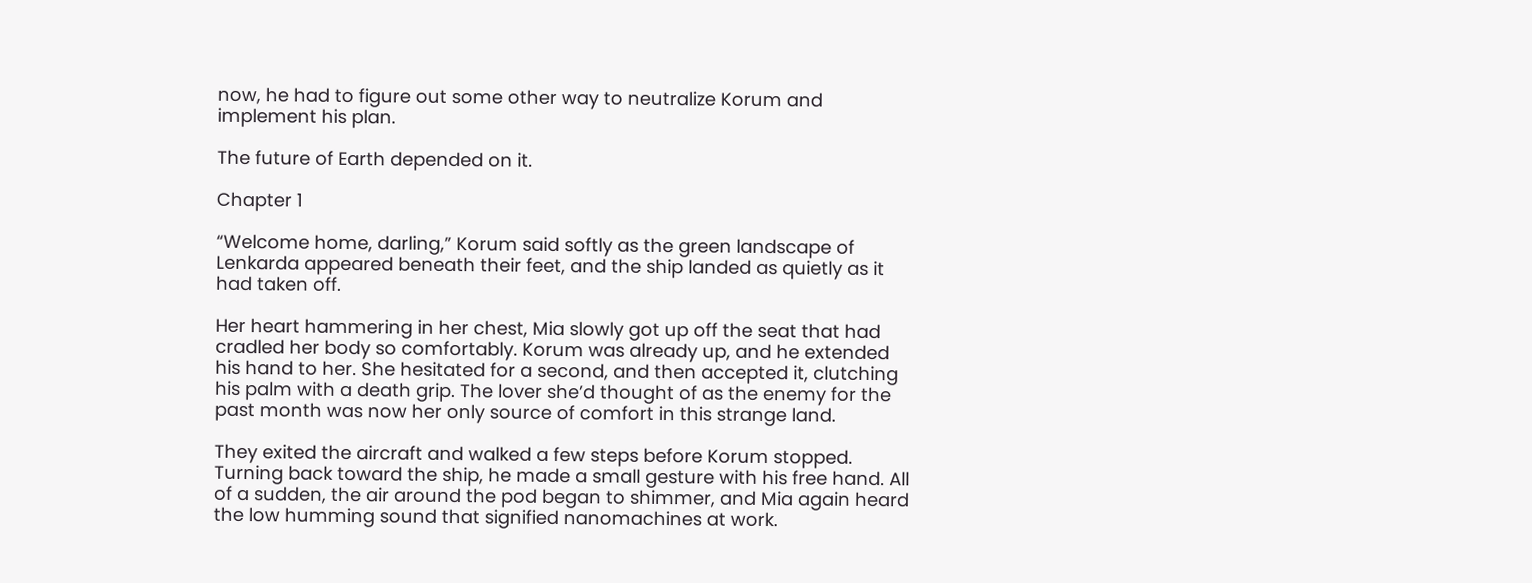now, he had to figure out some other way to neutralize Korum and implement his plan.

The future of Earth depended on it.

Chapter 1

“Welcome home, darling,” Korum said softly as the green landscape of Lenkarda appeared beneath their feet, and the ship landed as quietly as it had taken off.

Her heart hammering in her chest, Mia slowly got up off the seat that had cradled her body so comfortably. Korum was already up, and he extended his hand to her. She hesitated for a second, and then accepted it, clutching his palm with a death grip. The lover she’d thought of as the enemy for the past month was now her only source of comfort in this strange land.

They exited the aircraft and walked a few steps before Korum stopped. Turning back toward the ship, he made a small gesture with his free hand. All of a sudden, the air around the pod began to shimmer, and Mia again heard the low humming sound that signified nanomachines at work.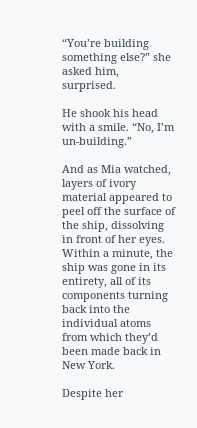“You’re building something else?” she asked him, surprised.

He shook his head with a smile. “No, I’m un-building.”

And as Mia watched, layers of ivory material appeared to peel off the surface of the ship, dissolving in front of her eyes. Within a minute, the ship was gone in its entirety, all of its components turning back into the individual atoms from which they’d been made back in New York.

Despite her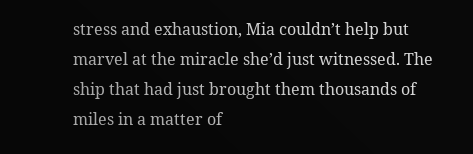stress and exhaustion, Mia couldn’t help but marvel at the miracle she’d just witnessed. The ship that had just brought them thousands of miles in a matter of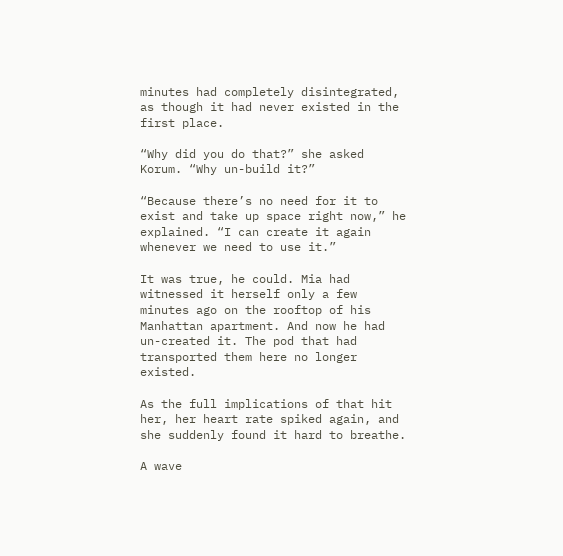minutes had completely disintegrated, as though it had never existed in the first place.

“Why did you do that?” she asked Korum. “Why un-build it?”

“Because there’s no need for it to exist and take up space right now,” he explained. “I can create it again whenever we need to use it.”

It was true, he could. Mia had witnessed it herself only a few minutes ago on the rooftop of his Manhattan apartment. And now he had un-created it. The pod that had transported them here no longer existed.

As the full implications of that hit her, her heart rate spiked again, and she suddenly found it hard to breathe.

A wave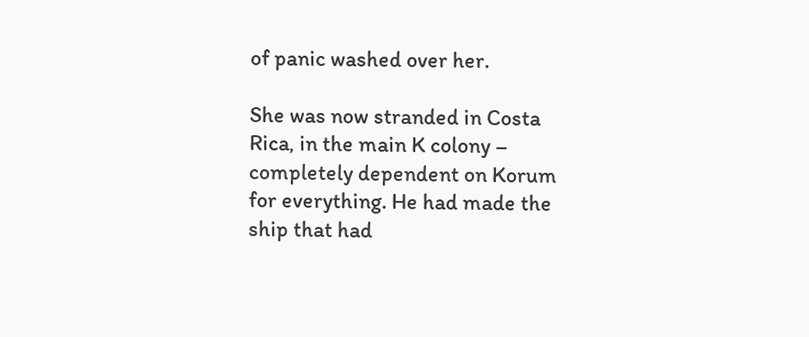of panic washed over her.

She was now stranded in Costa Rica, in the main K colony – completely dependent on Korum for everything. He had made the ship that had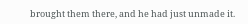brought them there, and he had just unmade it.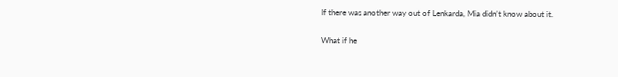If there was another way out of Lenkarda, Mia didn’t know about it.

What if he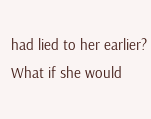had lied to her earlier? What if she would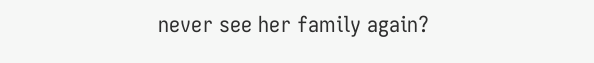never see her family again?